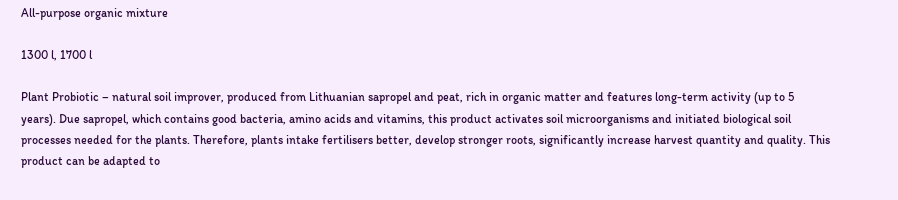All-purpose organic mixture

1300 l, 1700 l

Plant Probiotic – natural soil improver, produced from Lithuanian sapropel and peat, rich in organic matter and features long-term activity (up to 5 years). Due sapropel, which contains good bacteria, amino acids and vitamins, this product activates soil microorganisms and initiated biological soil processes needed for the plants. Therefore, plants intake fertilisers better, develop stronger roots, significantly increase harvest quantity and quality. This product can be adapted to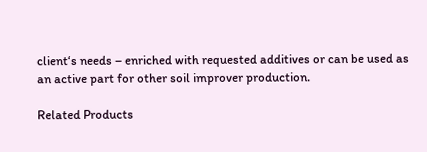client‘s needs – enriched with requested additives or can be used as an active part for other soil improver production.

Related Products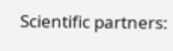Scientific partners: